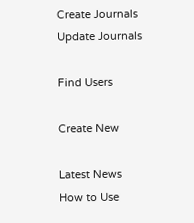Create Journals
Update Journals

Find Users

Create New

Latest News
How to Use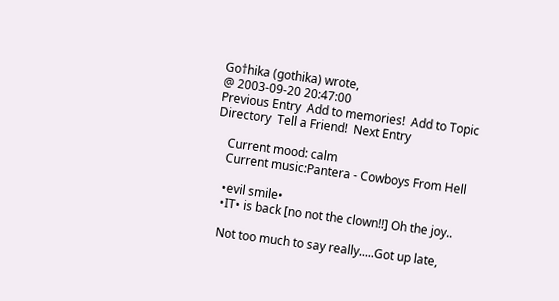Go†hika (gothika) wrote,
@ 2003-09-20 20:47:00
Previous Entry  Add to memories!  Add to Topic Directory  Tell a Friend!  Next Entry

    Current mood: calm
    Current music:Pantera - Cowboys From Hell

    •evil smile•
    •IT• is back [no not the clown!!] Oh the joy..

    Not too much to say really.....Got up late,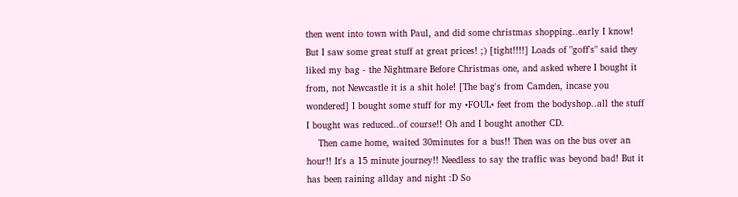then went into town with Paul, and did some christmas shopping..early I know! But I saw some great stuff at great prices! ;) [tight!!!!] Loads of "goff's" said they liked my bag - the Nightmare Before Christmas one, and asked where I bought it from, not Newcastle it is a shit hole! [The bag's from Camden, incase you wondered] I bought some stuff for my •FOUL• feet from the bodyshop..all the stuff I bought was reduced..of course!! Oh and I bought another CD.
    Then came home, waited 30minutes for a bus!! Then was on the bus over an hour!! It's a 15 minute journey!! Needless to say the traffic was beyond bad! But it has been raining allday and night :D So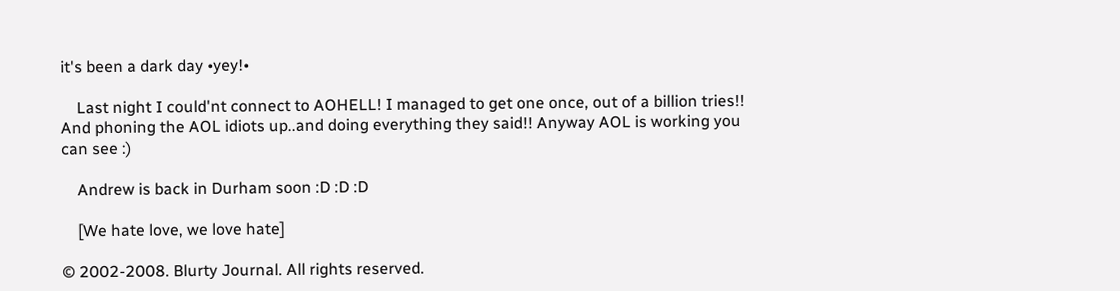it's been a dark day •yey!•

    Last night I could'nt connect to AOHELL! I managed to get one once, out of a billion tries!! And phoning the AOL idiots up..and doing everything they said!! Anyway AOL is working you can see :)

    Andrew is back in Durham soon :D :D :D

    [We hate love, we love hate]

© 2002-2008. Blurty Journal. All rights reserved.